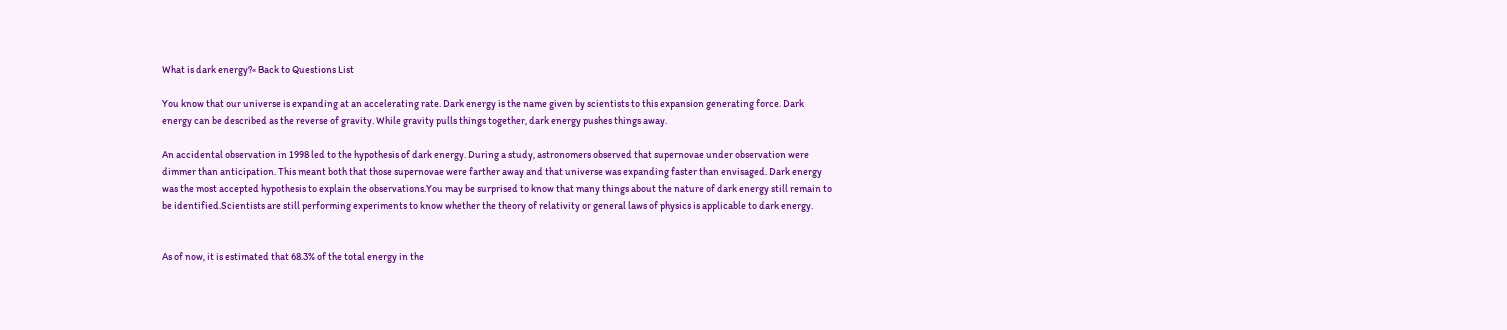What is dark energy?« Back to Questions List

You know that our universe is expanding at an accelerating rate. Dark energy is the name given by scientists to this expansion generating force. Dark energy can be described as the reverse of gravity. While gravity pulls things together, dark energy pushes things away.

An accidental observation in 1998 led to the hypothesis of dark energy. During a study, astronomers observed that supernovae under observation were dimmer than anticipation. This meant both that those supernovae were farther away and that universe was expanding faster than envisaged. Dark energy was the most accepted hypothesis to explain the observations.You may be surprised to know that many things about the nature of dark energy still remain to be identified.Scientists are still performing experiments to know whether the theory of relativity or general laws of physics is applicable to dark energy.


As of now, it is estimated that 68.3% of the total energy in the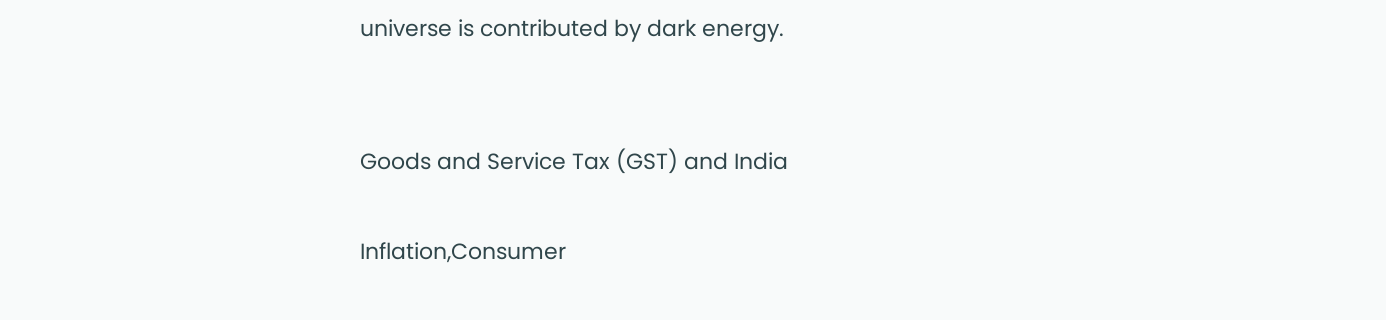universe is contributed by dark energy.


Goods and Service Tax (GST) and India

Inflation,Consumer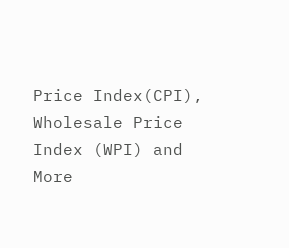Price Index(CPI), Wholesale Price Index (WPI) and More